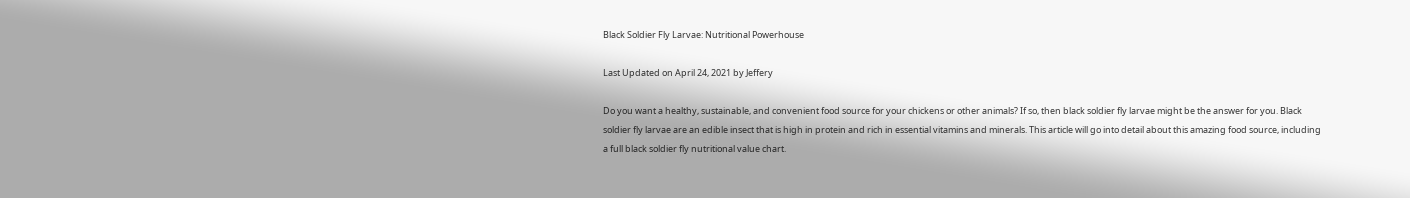Black Soldier Fly Larvae: Nutritional Powerhouse

Last Updated on April 24, 2021 by Jeffery

Do you want a healthy, sustainable, and convenient food source for your chickens or other animals? If so, then black soldier fly larvae might be the answer for you. Black soldier fly larvae are an edible insect that is high in protein and rich in essential vitamins and minerals. This article will go into detail about this amazing food source, including a full black soldier fly nutritional value chart.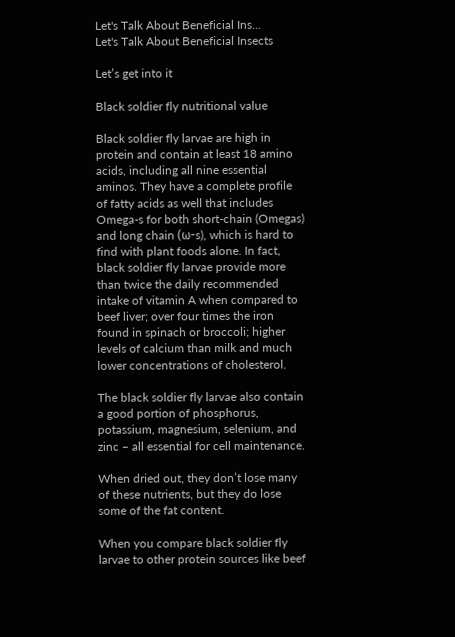Let's Talk About Beneficial Ins...
Let's Talk About Beneficial Insects

Let’s get into it

Black soldier fly nutritional value

Black soldier fly larvae are high in protein and contain at least 18 amino acids, including all nine essential aminos. They have a complete profile of fatty acids as well that includes Omega-s for both short-chain (Omegas) and long chain (ω-s), which is hard to find with plant foods alone. In fact, black soldier fly larvae provide more than twice the daily recommended intake of vitamin A when compared to beef liver; over four times the iron found in spinach or broccoli; higher levels of calcium than milk and much lower concentrations of cholesterol.

The black soldier fly larvae also contain a good portion of phosphorus, potassium, magnesium, selenium, and zinc – all essential for cell maintenance.

When dried out, they don’t lose many of these nutrients, but they do lose some of the fat content.

When you compare black soldier fly larvae to other protein sources like beef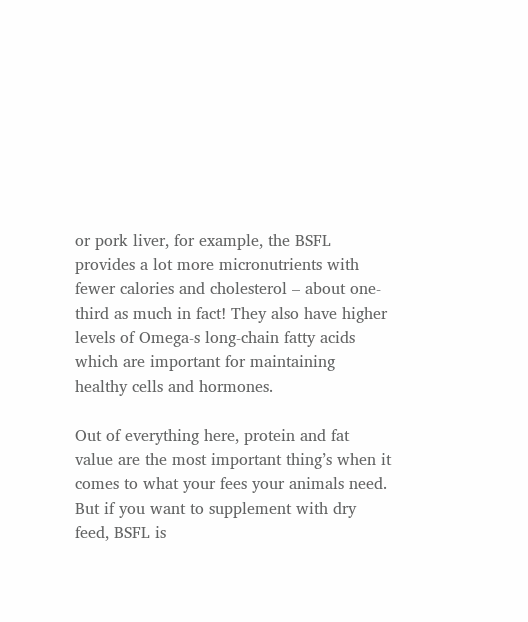or pork liver, for example, the BSFL provides a lot more micronutrients with fewer calories and cholesterol – about one-third as much in fact! They also have higher levels of Omega-s long-chain fatty acids which are important for maintaining healthy cells and hormones.

Out of everything here, protein and fat value are the most important thing’s when it comes to what your fees your animals need. But if you want to supplement with dry feed, BSFL is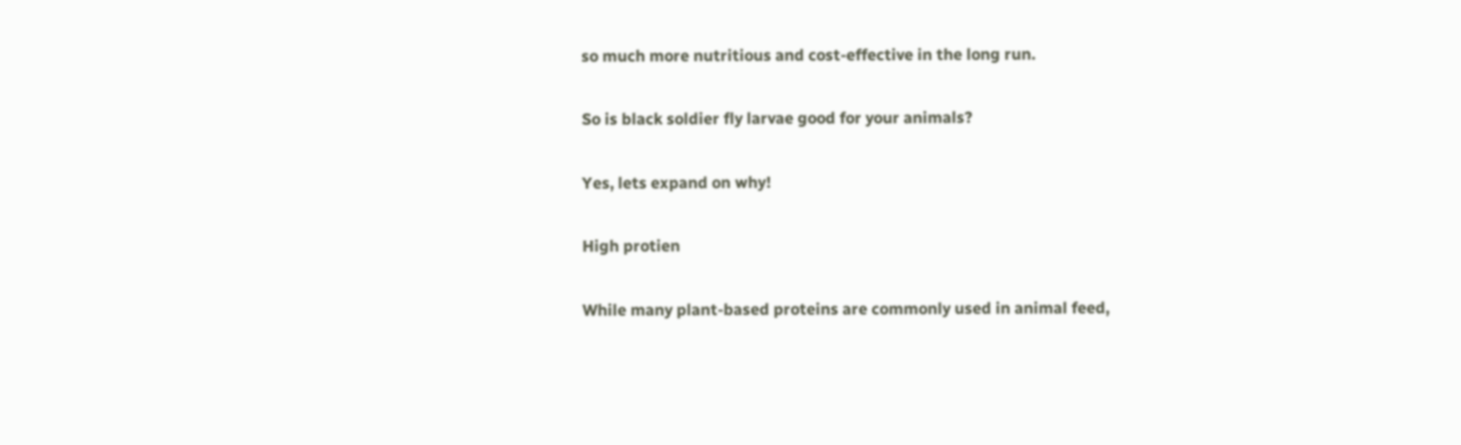so much more nutritious and cost-effective in the long run.

So is black soldier fly larvae good for your animals?

Yes, lets expand on why!

High protien

While many plant-based proteins are commonly used in animal feed,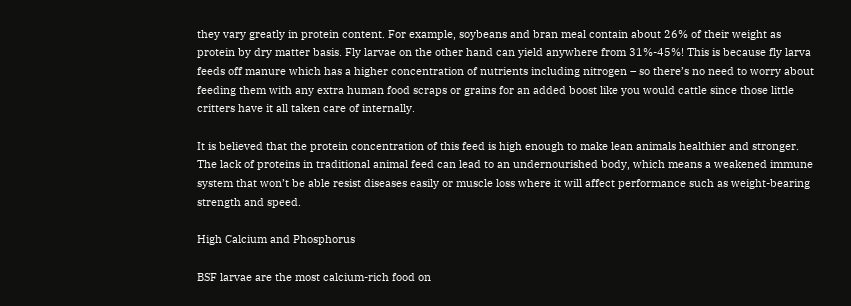they vary greatly in protein content. For example, soybeans and bran meal contain about 26% of their weight as protein by dry matter basis. Fly larvae on the other hand can yield anywhere from 31%-45%! This is because fly larva feeds off manure which has a higher concentration of nutrients including nitrogen – so there’s no need to worry about feeding them with any extra human food scraps or grains for an added boost like you would cattle since those little critters have it all taken care of internally.

It is believed that the protein concentration of this feed is high enough to make lean animals healthier and stronger. The lack of proteins in traditional animal feed can lead to an undernourished body, which means a weakened immune system that won’t be able resist diseases easily or muscle loss where it will affect performance such as weight-bearing strength and speed.

High Calcium and Phosphorus

BSF larvae are the most calcium-rich food on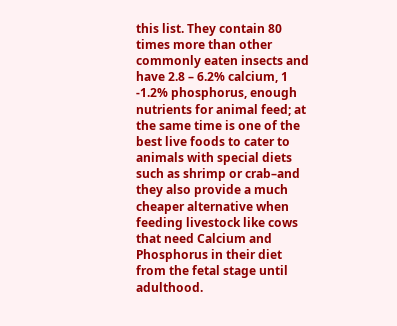this list. They contain 80 times more than other commonly eaten insects and have 2.8 – 6.2% calcium, 1 -1.2% phosphorus, enough nutrients for animal feed; at the same time is one of the best live foods to cater to animals with special diets such as shrimp or crab–and they also provide a much cheaper alternative when feeding livestock like cows that need Calcium and Phosphorus in their diet from the fetal stage until adulthood.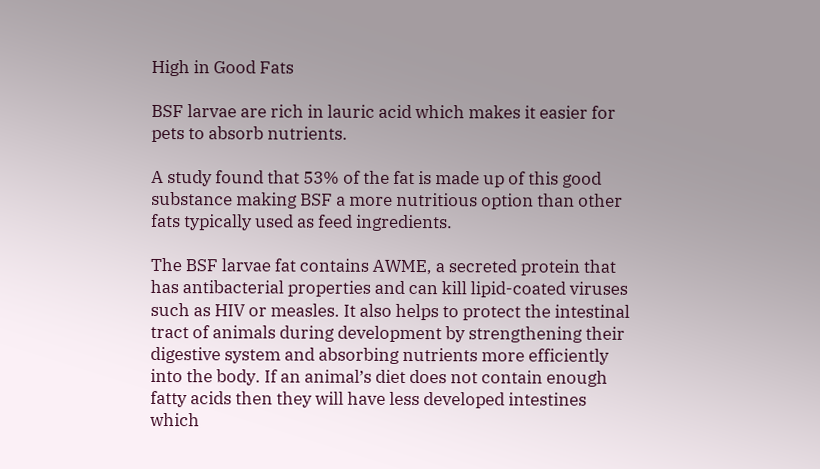High in Good Fats

BSF larvae are rich in lauric acid which makes it easier for pets to absorb nutrients.

A study found that 53% of the fat is made up of this good substance making BSF a more nutritious option than other fats typically used as feed ingredients.

The BSF larvae fat contains AWME, a secreted protein that has antibacterial properties and can kill lipid-coated viruses such as HIV or measles. It also helps to protect the intestinal tract of animals during development by strengthening their digestive system and absorbing nutrients more efficiently into the body. If an animal’s diet does not contain enough fatty acids then they will have less developed intestines which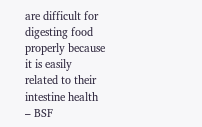are difficult for digesting food properly because it is easily related to their intestine health – BSF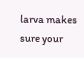larva makes sure your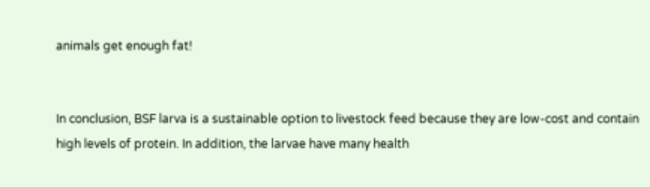animals get enough fat!


In conclusion, BSF larva is a sustainable option to livestock feed because they are low-cost and contain high levels of protein. In addition, the larvae have many health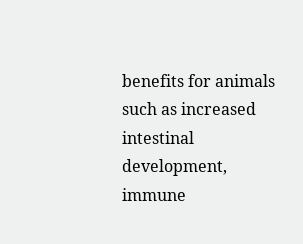benefits for animals such as increased intestinal development, immune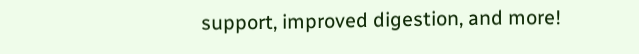support, improved digestion, and more!